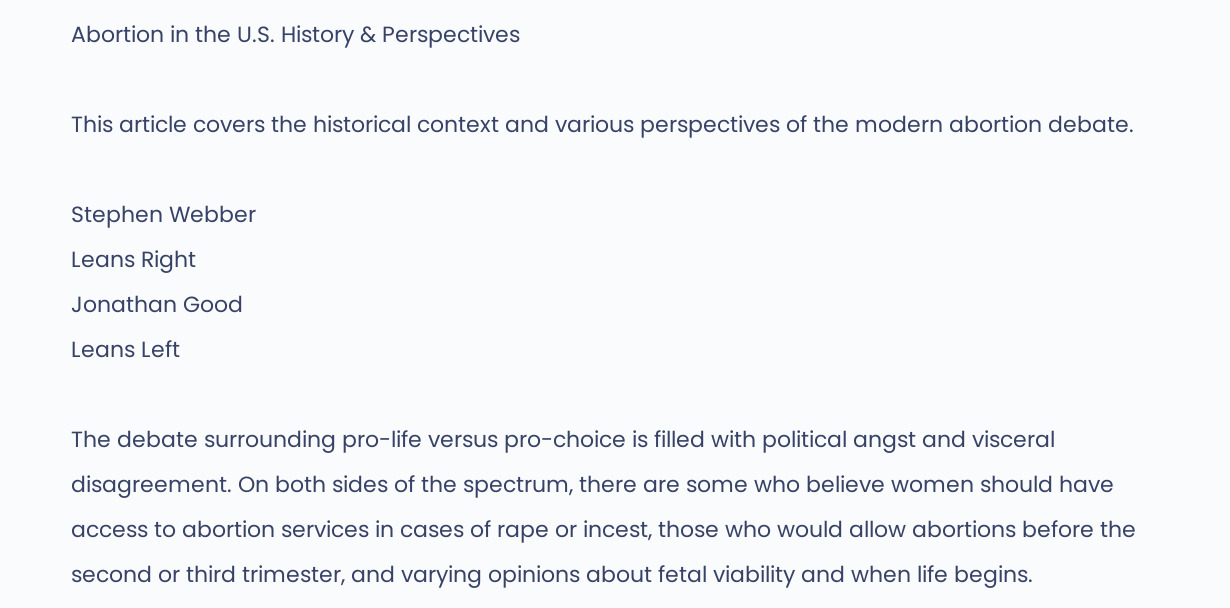Abortion in the U.S. History & Perspectives

This article covers the historical context and various perspectives of the modern abortion debate.

Stephen Webber
Leans Right
Jonathan Good
Leans Left

The debate surrounding pro-life versus pro-choice is filled with political angst and visceral disagreement. On both sides of the spectrum, there are some who believe women should have access to abortion services in cases of rape or incest, those who would allow abortions before the second or third trimester, and varying opinions about fetal viability and when life begins.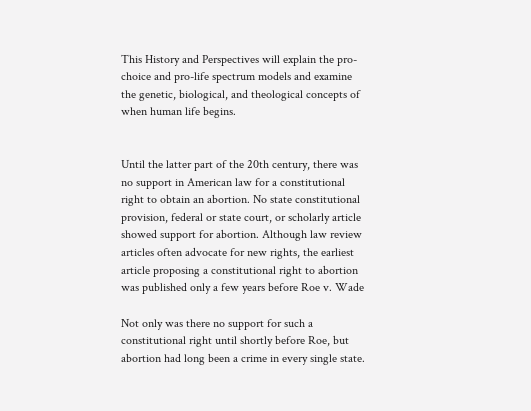This History and Perspectives will explain the pro-choice and pro-life spectrum models and examine the genetic, biological, and theological concepts of when human life begins.


Until the latter part of the 20th century, there was no support in American law for a constitutional right to obtain an abortion. No state constitutional provision, federal or state court, or scholarly article showed support for abortion. Although law review articles often advocate for new rights, the earliest article proposing a constitutional right to abortion was published only a few years before Roe v. Wade

Not only was there no support for such a constitutional right until shortly before Roe, but abortion had long been a crime in every single state.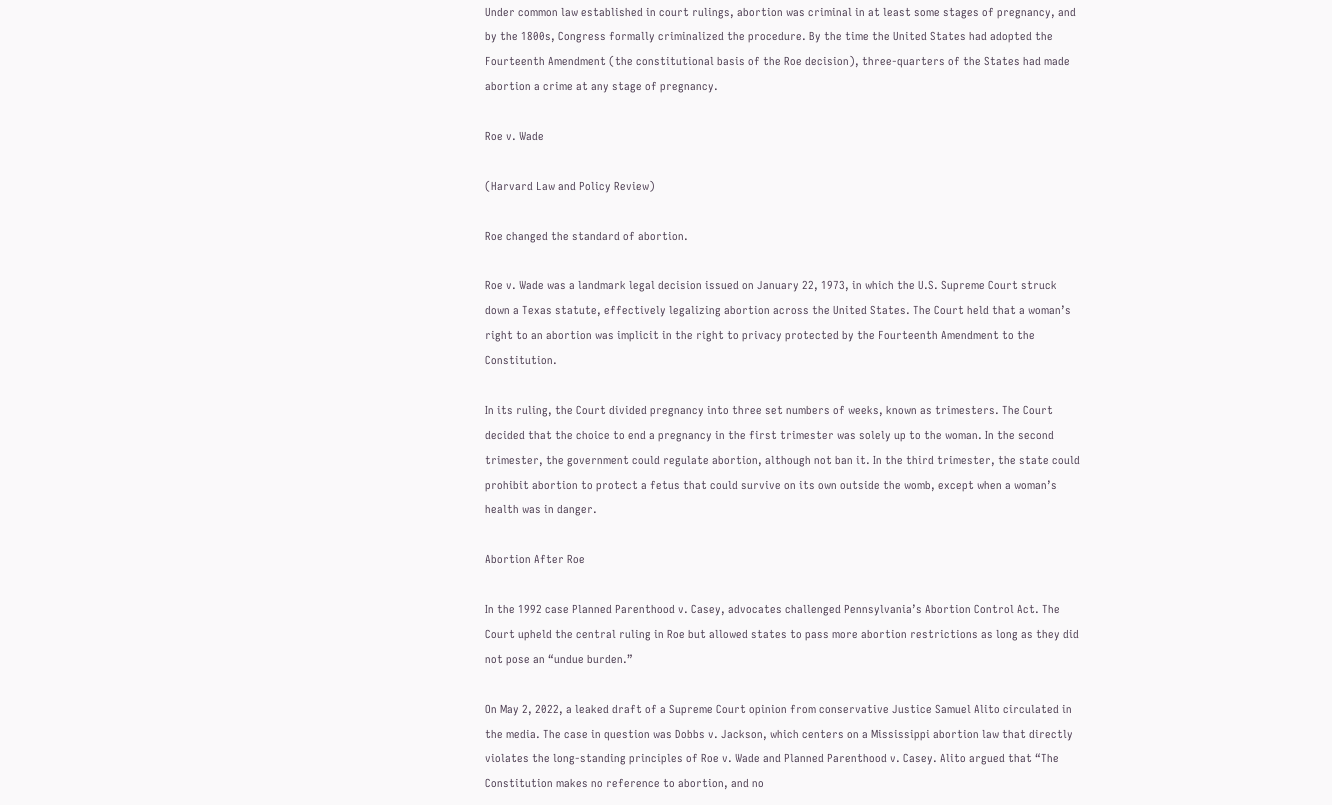Under common law established in court rulings, abortion was criminal in at least some stages of pregnancy, and by the 1800s, Congress formally criminalized the procedure. By the time the United States had adopted the Fourteenth Amendment (the constitutional basis of the Roe decision), three-quarters of the States had made abortion a crime at any stage of pregnancy.

Roe v. Wade

(Harvard Law and Policy Review)

Roe changed the standard of abortion.

Roe v. Wade was a landmark legal decision issued on January 22, 1973, in which the U.S. Supreme Court struck down a Texas statute, effectively legalizing abortion across the United States. The Court held that a woman’s right to an abortion was implicit in the right to privacy protected by the Fourteenth Amendment to the Constitution.

In its ruling, the Court divided pregnancy into three set numbers of weeks, known as trimesters. The Court decided that the choice to end a pregnancy in the first trimester was solely up to the woman. In the second trimester, the government could regulate abortion, although not ban it. In the third trimester, the state could prohibit abortion to protect a fetus that could survive on its own outside the womb, except when a woman’s health was in danger.

Abortion After Roe

In the 1992 case Planned Parenthood v. Casey, advocates challenged Pennsylvania’s Abortion Control Act. The Court upheld the central ruling in Roe but allowed states to pass more abortion restrictions as long as they did not pose an “undue burden.”

On May 2, 2022, a leaked draft of a Supreme Court opinion from conservative Justice Samuel Alito circulated in the media. The case in question was Dobbs v. Jackson, which centers on a Mississippi abortion law that directly violates the long-standing principles of Roe v. Wade and Planned Parenthood v. Casey. Alito argued that “The Constitution makes no reference to abortion, and no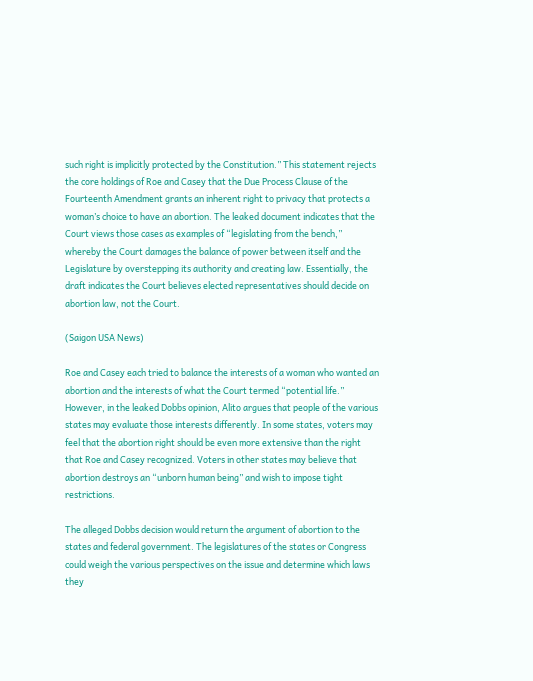such right is implicitly protected by the Constitution.” This statement rejects the core holdings of Roe and Casey that the Due Process Clause of the Fourteenth Amendment grants an inherent right to privacy that protects a woman’s choice to have an abortion. The leaked document indicates that the Court views those cases as examples of “legislating from the bench,” whereby the Court damages the balance of power between itself and the Legislature by overstepping its authority and creating law. Essentially, the draft indicates the Court believes elected representatives should decide on abortion law, not the Court.

(Saigon USA News)

Roe and Casey each tried to balance the interests of a woman who wanted an abortion and the interests of what the Court termed “potential life.” However, in the leaked Dobbs opinion, Alito argues that people of the various states may evaluate those interests differently. In some states, voters may feel that the abortion right should be even more extensive than the right that Roe and Casey recognized. Voters in other states may believe that abortion destroys an “unborn human being” and wish to impose tight restrictions.

The alleged Dobbs decision would return the argument of abortion to the states and federal government. The legislatures of the states or Congress could weigh the various perspectives on the issue and determine which laws they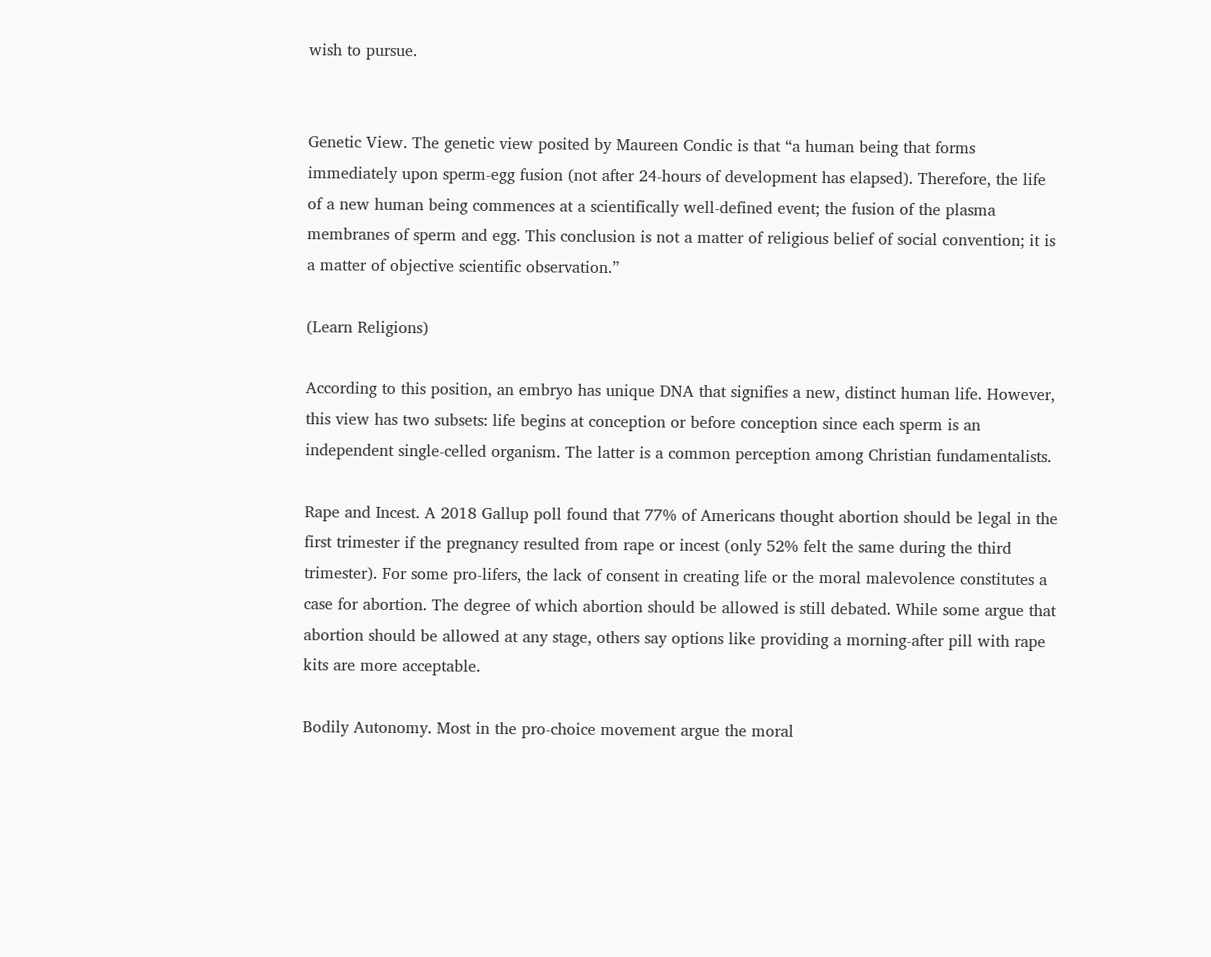wish to pursue.


Genetic View. The genetic view posited by Maureen Condic is that “a human being that forms immediately upon sperm-egg fusion (not after 24-hours of development has elapsed). Therefore, the life of a new human being commences at a scientifically well-defined event; the fusion of the plasma membranes of sperm and egg. This conclusion is not a matter of religious belief of social convention; it is a matter of objective scientific observation.”

(Learn Religions)

According to this position, an embryo has unique DNA that signifies a new, distinct human life. However, this view has two subsets: life begins at conception or before conception since each sperm is an independent single-celled organism. The latter is a common perception among Christian fundamentalists.

Rape and Incest. A 2018 Gallup poll found that 77% of Americans thought abortion should be legal in the first trimester if the pregnancy resulted from rape or incest (only 52% felt the same during the third trimester). For some pro-lifers, the lack of consent in creating life or the moral malevolence constitutes a case for abortion. The degree of which abortion should be allowed is still debated. While some argue that abortion should be allowed at any stage, others say options like providing a morning-after pill with rape kits are more acceptable.

Bodily Autonomy. Most in the pro-choice movement argue the moral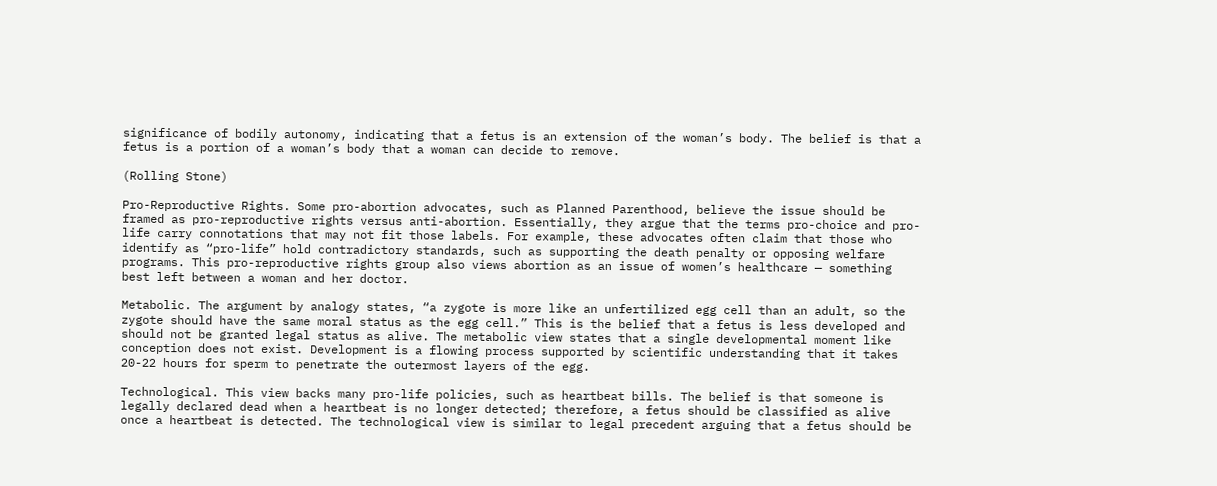significance of bodily autonomy, indicating that a fetus is an extension of the woman’s body. The belief is that a fetus is a portion of a woman’s body that a woman can decide to remove.

(Rolling Stone)

Pro-Reproductive Rights. Some pro-abortion advocates, such as Planned Parenthood, believe the issue should be framed as pro-reproductive rights versus anti-abortion. Essentially, they argue that the terms pro-choice and pro-life carry connotations that may not fit those labels. For example, these advocates often claim that those who identify as “pro-life” hold contradictory standards, such as supporting the death penalty or opposing welfare programs. This pro-reproductive rights group also views abortion as an issue of women’s healthcare — something best left between a woman and her doctor.

Metabolic. The argument by analogy states, “a zygote is more like an unfertilized egg cell than an adult, so the zygote should have the same moral status as the egg cell.” This is the belief that a fetus is less developed and should not be granted legal status as alive. The metabolic view states that a single developmental moment like conception does not exist. Development is a flowing process supported by scientific understanding that it takes 20-22 hours for sperm to penetrate the outermost layers of the egg.

Technological. This view backs many pro-life policies, such as heartbeat bills. The belief is that someone is legally declared dead when a heartbeat is no longer detected; therefore, a fetus should be classified as alive once a heartbeat is detected. The technological view is similar to legal precedent arguing that a fetus should be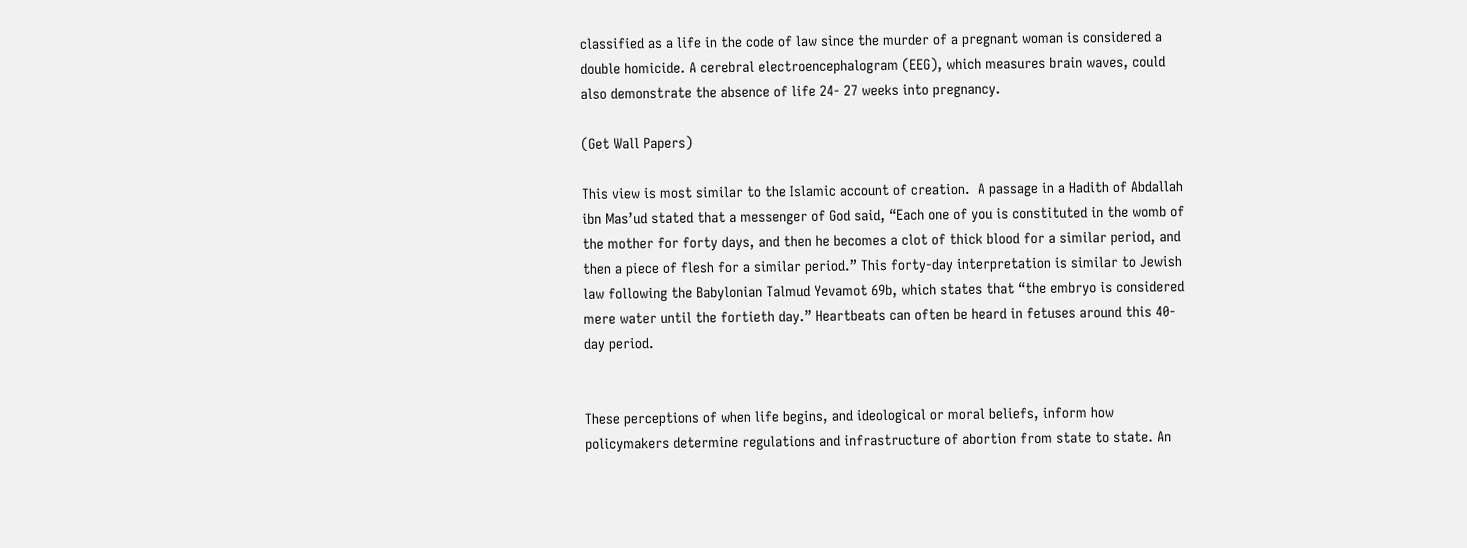classified as a life in the code of law since the murder of a pregnant woman is considered a double homicide. A cerebral electroencephalogram (EEG), which measures brain waves, could also demonstrate the absence of life 24- 27 weeks into pregnancy.

(Get Wall Papers)

This view is most similar to the Islamic account of creation.  A passage in a Hadith of Abdallah ibn Mas’ud stated that a messenger of God said, “Each one of you is constituted in the womb of the mother for forty days, and then he becomes a clot of thick blood for a similar period, and then a piece of flesh for a similar period.” This forty-day interpretation is similar to Jewish law following the Babylonian Talmud Yevamot 69b, which states that “the embryo is considered mere water until the fortieth day.” Heartbeats can often be heard in fetuses around this 40-day period.


These perceptions of when life begins, and ideological or moral beliefs, inform how policymakers determine regulations and infrastructure of abortion from state to state. An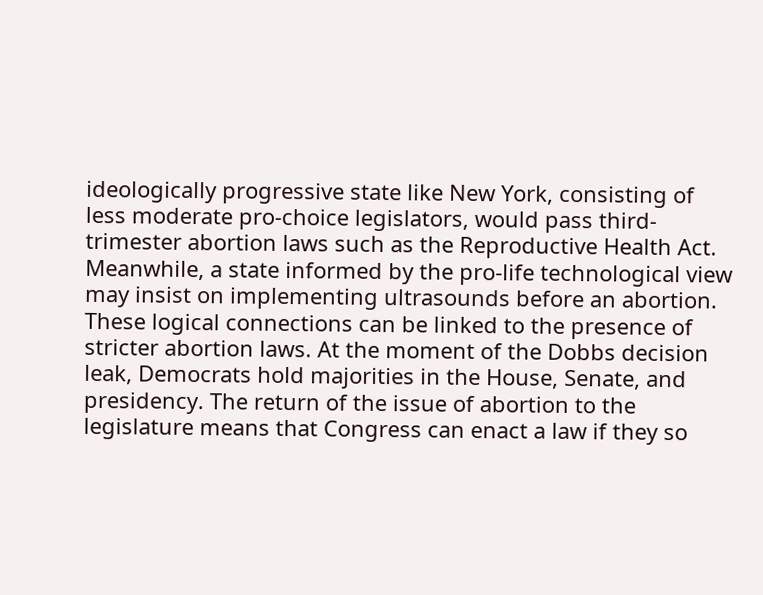ideologically progressive state like New York, consisting of less moderate pro-choice legislators, would pass third-trimester abortion laws such as the Reproductive Health Act. Meanwhile, a state informed by the pro-life technological view may insist on implementing ultrasounds before an abortion. These logical connections can be linked to the presence of stricter abortion laws. At the moment of the Dobbs decision leak, Democrats hold majorities in the House, Senate, and presidency. The return of the issue of abortion to the legislature means that Congress can enact a law if they so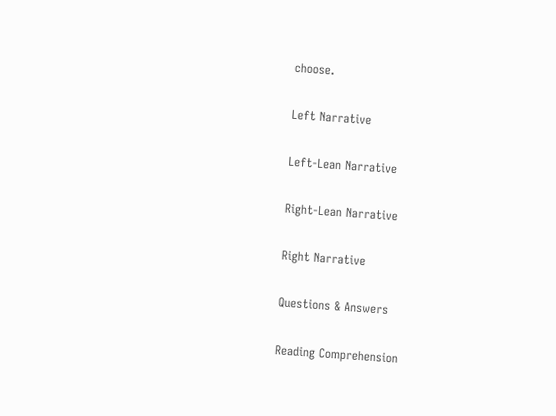choose.

Left Narrative

Left-Lean Narrative

Right-Lean Narrative

Right Narrative

Questions & Answers

Reading Comprehension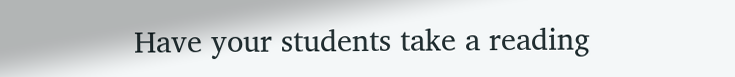Have your students take a reading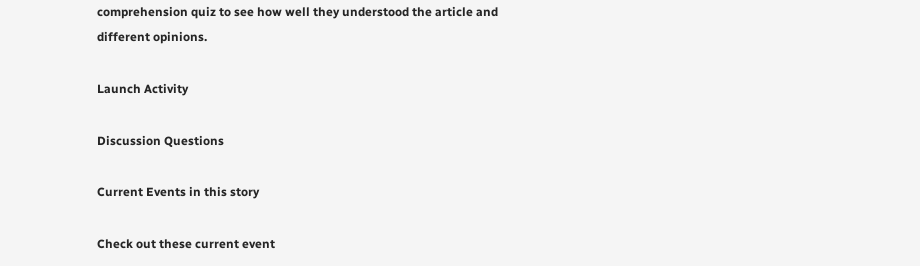comprehension quiz to see how well they understood the article and different opinions.

Launch Activity

Discussion Questions

Current Events in this story

Check out these current event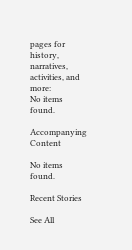pages for history, narratives, activities, and more:
No items found.

Accompanying Content

No items found.

Recent Stories

See All